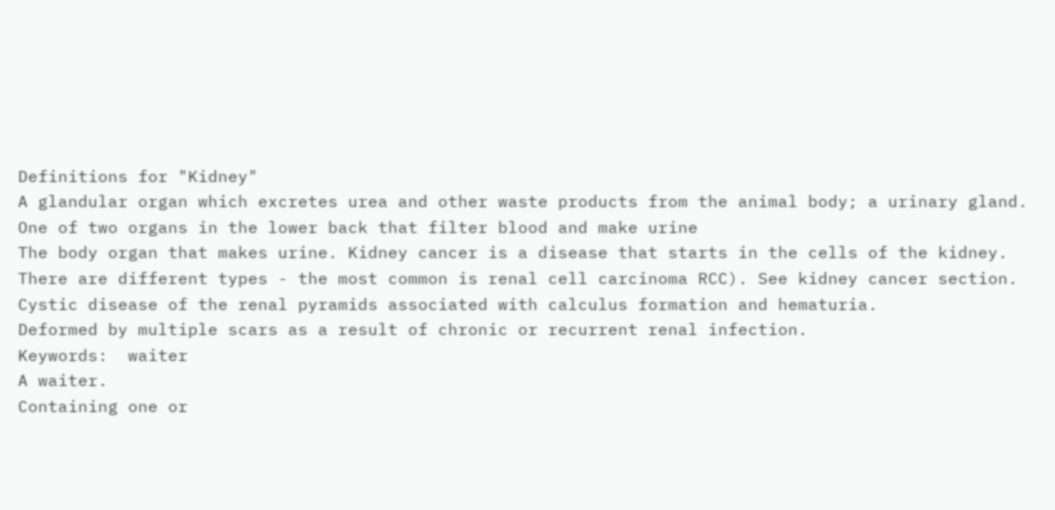Definitions for "Kidney"
A glandular organ which excretes urea and other waste products from the animal body; a urinary gland.
One of two organs in the lower back that filter blood and make urine
The body organ that makes urine. Kidney cancer is a disease that starts in the cells of the kidney. There are different types - the most common is renal cell carcinoma RCC). See kidney cancer section.
Cystic disease of the renal pyramids associated with calculus formation and hematuria.
Deformed by multiple scars as a result of chronic or recurrent renal infection.
Keywords:  waiter
A waiter.
Containing one or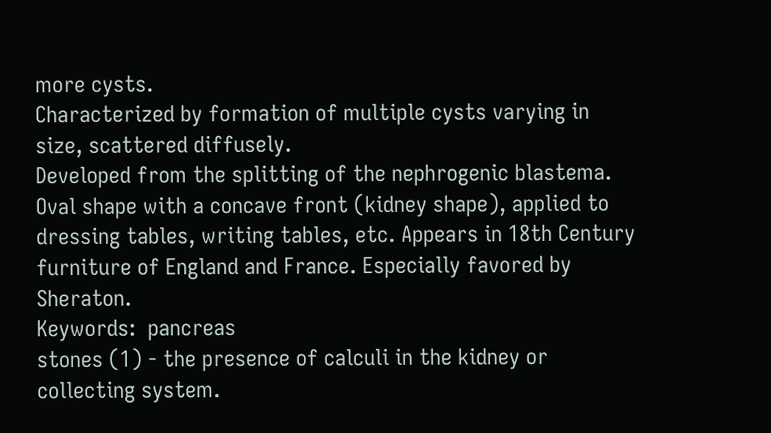more cysts.
Characterized by formation of multiple cysts varying in size, scattered diffusely.
Developed from the splitting of the nephrogenic blastema.
Oval shape with a concave front (kidney shape), applied to dressing tables, writing tables, etc. Appears in 18th Century furniture of England and France. Especially favored by Sheraton.
Keywords:  pancreas
stones (1) - the presence of calculi in the kidney or collecting system.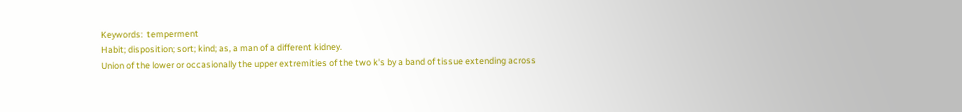Keywords:  temperment
Habit; disposition; sort; kind; as, a man of a different kidney.
Union of the lower or occasionally the upper extremities of the two k's by a band of tissue extending across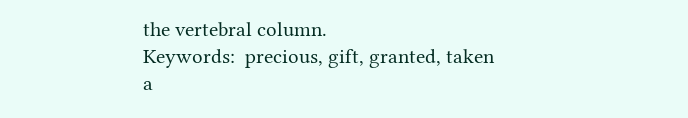the vertebral column.
Keywords:  precious, gift, granted, taken
a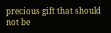precious gift that should not be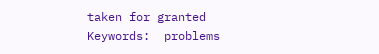taken for granted
Keywords:  problems